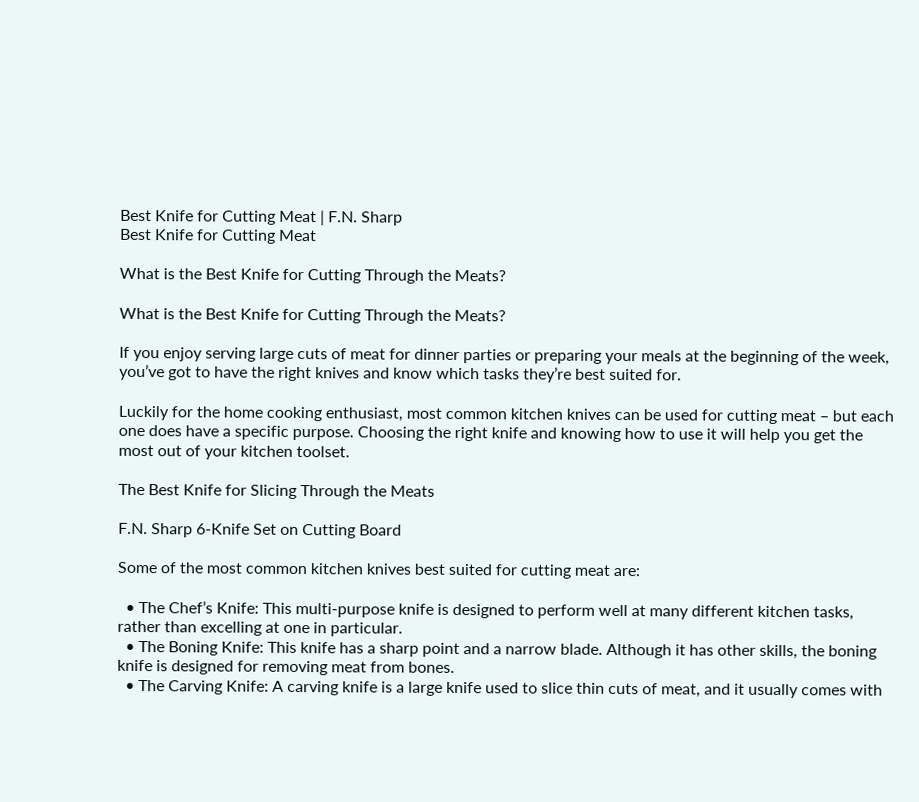Best Knife for Cutting Meat | F.N. Sharp
Best Knife for Cutting Meat

What is the Best Knife for Cutting Through the Meats?

What is the Best Knife for Cutting Through the Meats?

If you enjoy serving large cuts of meat for dinner parties or preparing your meals at the beginning of the week, you’ve got to have the right knives and know which tasks they’re best suited for.

Luckily for the home cooking enthusiast, most common kitchen knives can be used for cutting meat – but each one does have a specific purpose. Choosing the right knife and knowing how to use it will help you get the most out of your kitchen toolset.

The Best Knife for Slicing Through the Meats

F.N. Sharp 6-Knife Set on Cutting Board

Some of the most common kitchen knives best suited for cutting meat are:

  • The Chef’s Knife: This multi-purpose knife is designed to perform well at many different kitchen tasks, rather than excelling at one in particular.
  • The Boning Knife: This knife has a sharp point and a narrow blade. Although it has other skills, the boning knife is designed for removing meat from bones.
  • The Carving Knife: A carving knife is a large knife used to slice thin cuts of meat, and it usually comes with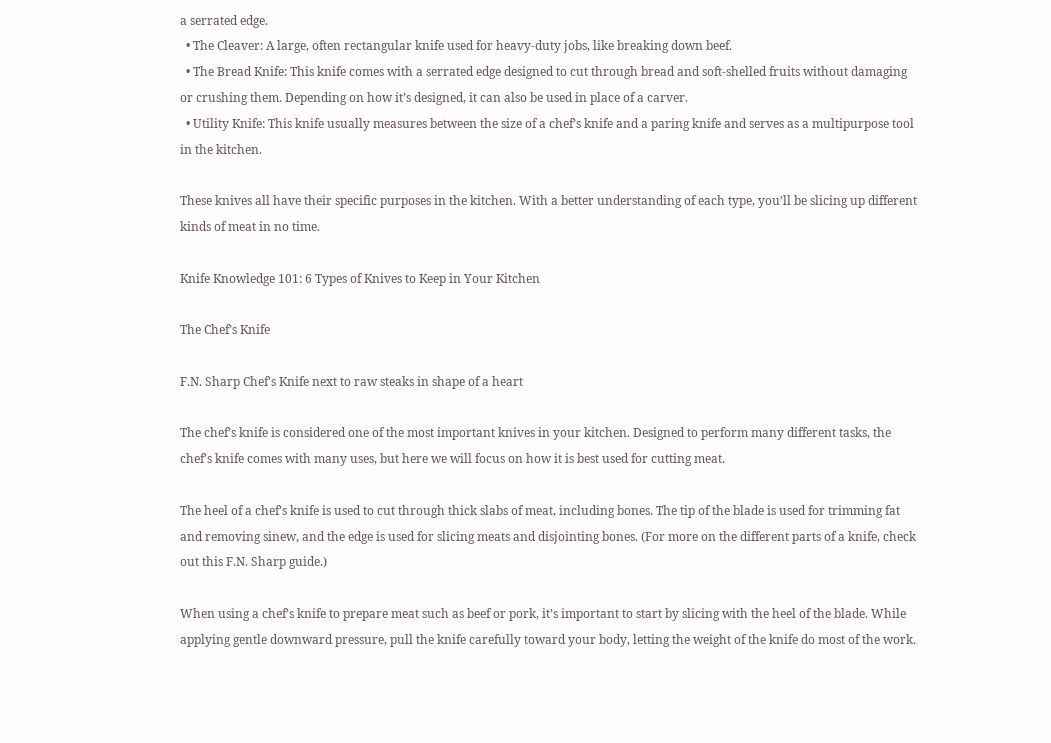a serrated edge.
  • The Cleaver: A large, often rectangular knife used for heavy-duty jobs, like breaking down beef.
  • The Bread Knife: This knife comes with a serrated edge designed to cut through bread and soft-shelled fruits without damaging or crushing them. Depending on how it’s designed, it can also be used in place of a carver.
  • Utility Knife: This knife usually measures between the size of a chef’s knife and a paring knife and serves as a multipurpose tool in the kitchen.

These knives all have their specific purposes in the kitchen. With a better understanding of each type, you’ll be slicing up different kinds of meat in no time.

Knife Knowledge 101: 6 Types of Knives to Keep in Your Kitchen

The Chef’s Knife

F.N. Sharp Chef's Knife next to raw steaks in shape of a heart

The chef’s knife is considered one of the most important knives in your kitchen. Designed to perform many different tasks, the chef’s knife comes with many uses, but here we will focus on how it is best used for cutting meat.

The heel of a chef’s knife is used to cut through thick slabs of meat, including bones. The tip of the blade is used for trimming fat and removing sinew, and the edge is used for slicing meats and disjointing bones. (For more on the different parts of a knife, check out this F.N. Sharp guide.)

When using a chef’s knife to prepare meat such as beef or pork, it’s important to start by slicing with the heel of the blade. While applying gentle downward pressure, pull the knife carefully toward your body, letting the weight of the knife do most of the work.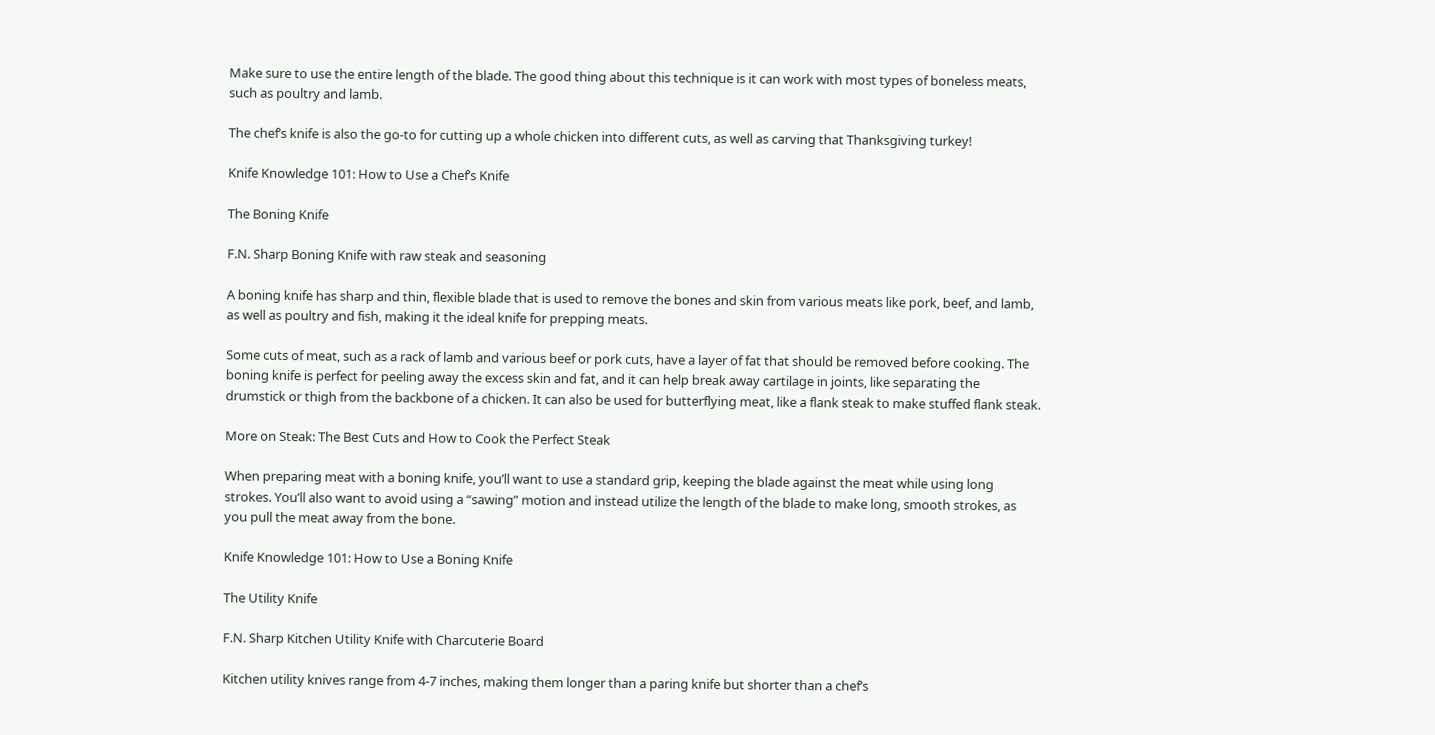Make sure to use the entire length of the blade. The good thing about this technique is it can work with most types of boneless meats, such as poultry and lamb.

The chef’s knife is also the go-to for cutting up a whole chicken into different cuts, as well as carving that Thanksgiving turkey!

Knife Knowledge 101: How to Use a Chef’s Knife

The Boning Knife

F.N. Sharp Boning Knife with raw steak and seasoning

A boning knife has sharp and thin, flexible blade that is used to remove the bones and skin from various meats like pork, beef, and lamb, as well as poultry and fish, making it the ideal knife for prepping meats.

Some cuts of meat, such as a rack of lamb and various beef or pork cuts, have a layer of fat that should be removed before cooking. The boning knife is perfect for peeling away the excess skin and fat, and it can help break away cartilage in joints, like separating the drumstick or thigh from the backbone of a chicken. It can also be used for butterflying meat, like a flank steak to make stuffed flank steak.

More on Steak: The Best Cuts and How to Cook the Perfect Steak

When preparing meat with a boning knife, you’ll want to use a standard grip, keeping the blade against the meat while using long strokes. You’ll also want to avoid using a “sawing” motion and instead utilize the length of the blade to make long, smooth strokes, as you pull the meat away from the bone.

Knife Knowledge 101: How to Use a Boning Knife

The Utility Knife

F.N. Sharp Kitchen Utility Knife with Charcuterie Board

Kitchen utility knives range from 4-7 inches, making them longer than a paring knife but shorter than a chef’s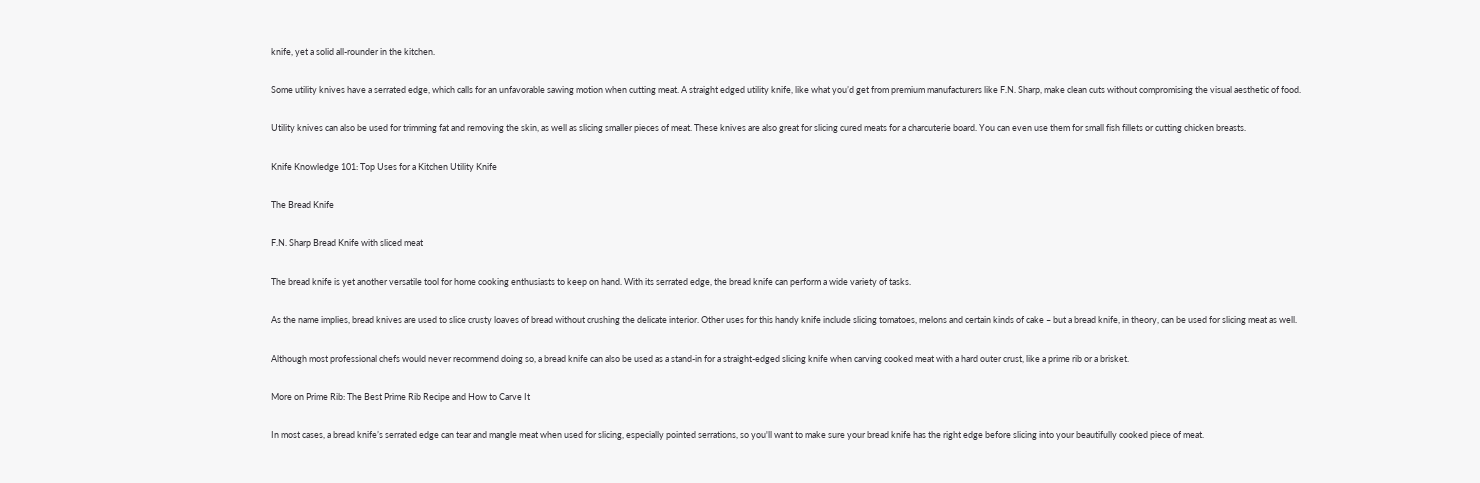knife, yet a solid all-rounder in the kitchen.

Some utility knives have a serrated edge, which calls for an unfavorable sawing motion when cutting meat. A straight edged utility knife, like what you’d get from premium manufacturers like F.N. Sharp, make clean cuts without compromising the visual aesthetic of food.

Utility knives can also be used for trimming fat and removing the skin, as well as slicing smaller pieces of meat. These knives are also great for slicing cured meats for a charcuterie board. You can even use them for small fish fillets or cutting chicken breasts.

Knife Knowledge 101: Top Uses for a Kitchen Utility Knife

The Bread Knife

F.N. Sharp Bread Knife with sliced meat

The bread knife is yet another versatile tool for home cooking enthusiasts to keep on hand. With its serrated edge, the bread knife can perform a wide variety of tasks.

As the name implies, bread knives are used to slice crusty loaves of bread without crushing the delicate interior. Other uses for this handy knife include slicing tomatoes, melons and certain kinds of cake – but a bread knife, in theory, can be used for slicing meat as well.

Although most professional chefs would never recommend doing so, a bread knife can also be used as a stand-in for a straight-edged slicing knife when carving cooked meat with a hard outer crust, like a prime rib or a brisket.

More on Prime Rib: The Best Prime Rib Recipe and How to Carve It

In most cases, a bread knife’s serrated edge can tear and mangle meat when used for slicing, especially pointed serrations, so you'll want to make sure your bread knife has the right edge before slicing into your beautifully cooked piece of meat.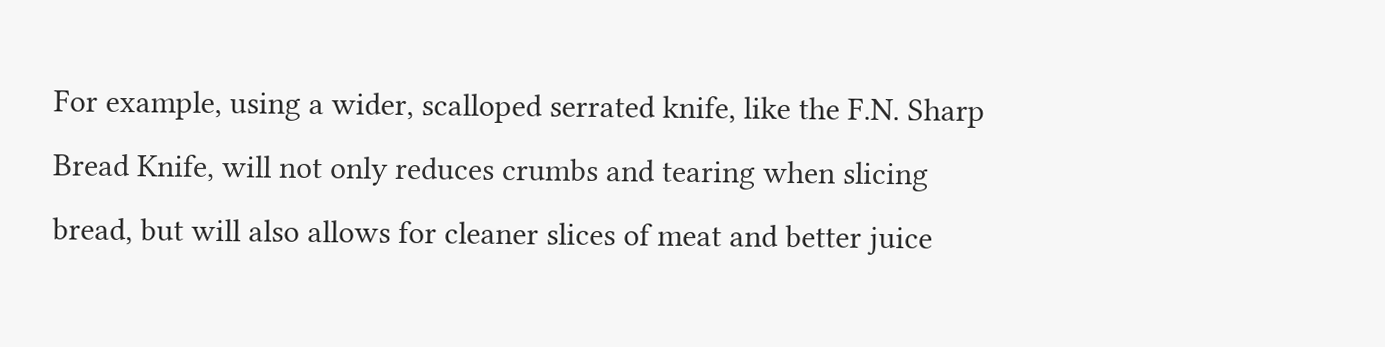For example, using a wider, scalloped serrated knife, like the F.N. Sharp Bread Knife, will not only reduces crumbs and tearing when slicing bread, but will also allows for cleaner slices of meat and better juice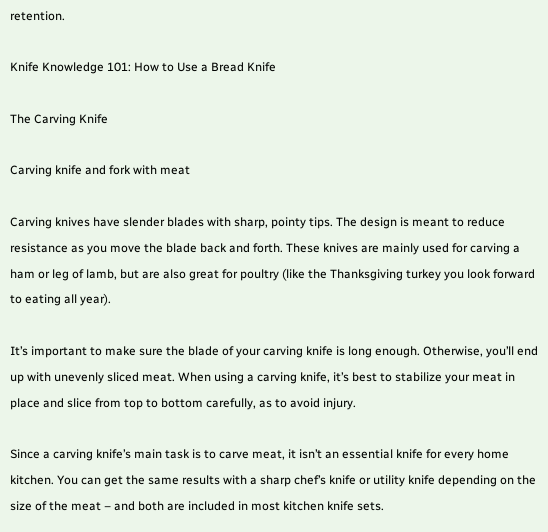retention.

Knife Knowledge 101: How to Use a Bread Knife

The Carving Knife

Carving knife and fork with meat

Carving knives have slender blades with sharp, pointy tips. The design is meant to reduce resistance as you move the blade back and forth. These knives are mainly used for carving a ham or leg of lamb, but are also great for poultry (like the Thanksgiving turkey you look forward to eating all year).

It’s important to make sure the blade of your carving knife is long enough. Otherwise, you’ll end up with unevenly sliced meat. When using a carving knife, it’s best to stabilize your meat in place and slice from top to bottom carefully, as to avoid injury.

Since a carving knife’s main task is to carve meat, it isn’t an essential knife for every home kitchen. You can get the same results with a sharp chef’s knife or utility knife depending on the size of the meat – and both are included in most kitchen knife sets.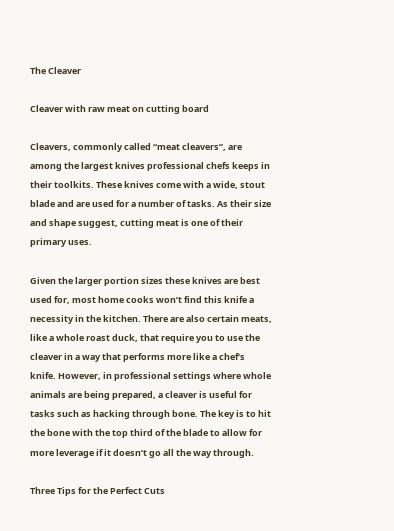The Cleaver

Cleaver with raw meat on cutting board

Cleavers, commonly called “meat cleavers”, are among the largest knives professional chefs keeps in their toolkits. These knives come with a wide, stout blade and are used for a number of tasks. As their size and shape suggest, cutting meat is one of their primary uses.

Given the larger portion sizes these knives are best used for, most home cooks won’t find this knife a necessity in the kitchen. There are also certain meats, like a whole roast duck, that require you to use the cleaver in a way that performs more like a chef’s knife. However, in professional settings where whole animals are being prepared, a cleaver is useful for tasks such as hacking through bone. The key is to hit the bone with the top third of the blade to allow for more leverage if it doesn’t go all the way through.

Three Tips for the Perfect Cuts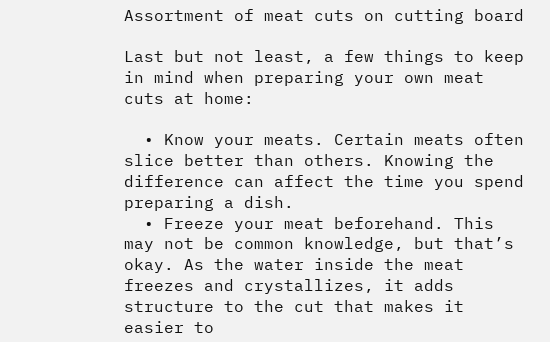Assortment of meat cuts on cutting board

Last but not least, a few things to keep in mind when preparing your own meat cuts at home:

  • Know your meats. Certain meats often slice better than others. Knowing the difference can affect the time you spend preparing a dish.
  • Freeze your meat beforehand. This may not be common knowledge, but that’s okay. As the water inside the meat freezes and crystallizes, it adds structure to the cut that makes it easier to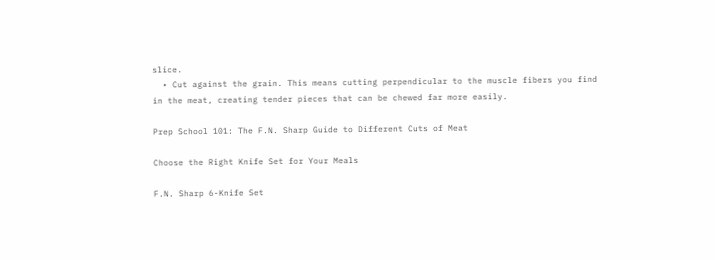slice.
  • Cut against the grain. This means cutting perpendicular to the muscle fibers you find in the meat, creating tender pieces that can be chewed far more easily.

Prep School 101: The F.N. Sharp Guide to Different Cuts of Meat

Choose the Right Knife Set for Your Meals

F.N. Sharp 6-Knife Set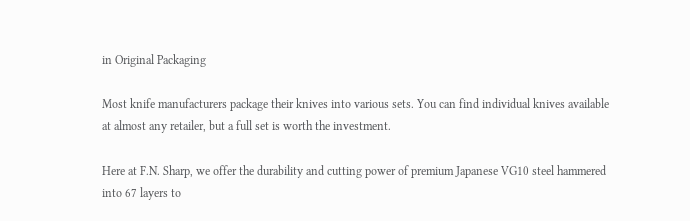in Original Packaging

Most knife manufacturers package their knives into various sets. You can find individual knives available at almost any retailer, but a full set is worth the investment.

Here at F.N. Sharp, we offer the durability and cutting power of premium Japanese VG10 steel hammered into 67 layers to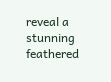reveal a stunning feathered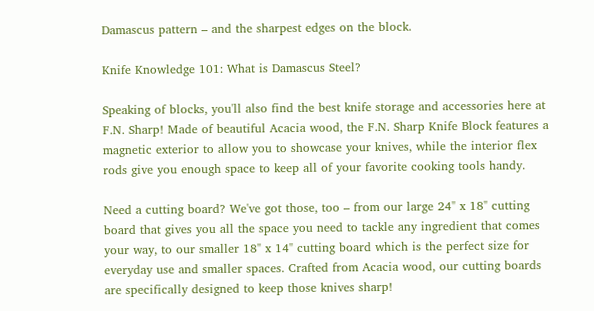Damascus pattern – and the sharpest edges on the block.

Knife Knowledge 101: What is Damascus Steel?

Speaking of blocks, you'll also find the best knife storage and accessories here at F.N. Sharp! Made of beautiful Acacia wood, the F.N. Sharp Knife Block features a magnetic exterior to allow you to showcase your knives, while the interior flex rods give you enough space to keep all of your favorite cooking tools handy.

Need a cutting board? We've got those, too – from our large 24" x 18" cutting board that gives you all the space you need to tackle any ingredient that comes your way, to our smaller 18" x 14" cutting board which is the perfect size for everyday use and smaller spaces. Crafted from Acacia wood, our cutting boards are specifically designed to keep those knives sharp!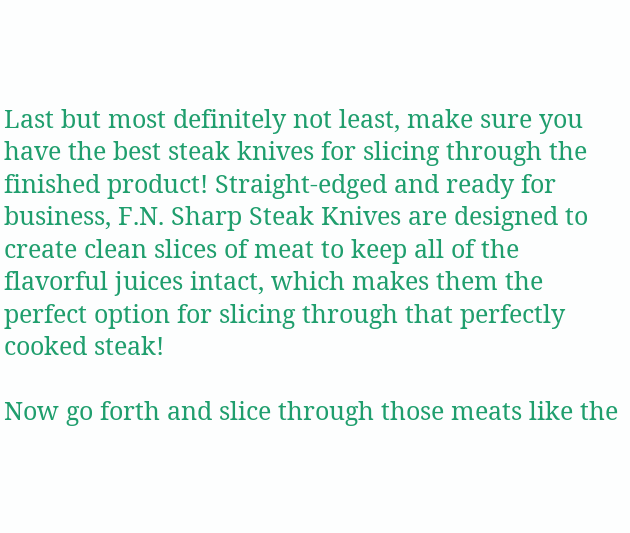Last but most definitely not least, make sure you have the best steak knives for slicing through the finished product! Straight-edged and ready for business, F.N. Sharp Steak Knives are designed to create clean slices of meat to keep all of the flavorful juices intact, which makes them the perfect option for slicing through that perfectly cooked steak!

Now go forth and slice through those meats like the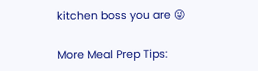kitchen boss you are 😜

More Meal Prep Tips: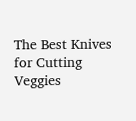The Best Knives for Cutting Veggies